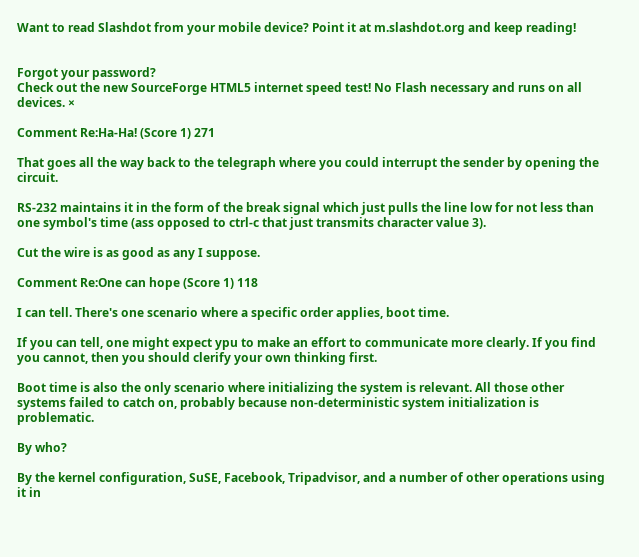Want to read Slashdot from your mobile device? Point it at m.slashdot.org and keep reading!


Forgot your password?
Check out the new SourceForge HTML5 internet speed test! No Flash necessary and runs on all devices. ×

Comment Re:Ha-Ha! (Score 1) 271

That goes all the way back to the telegraph where you could interrupt the sender by opening the circuit.

RS-232 maintains it in the form of the break signal which just pulls the line low for not less than one symbol's time (ass opposed to ctrl-c that just transmits character value 3).

Cut the wire is as good as any I suppose.

Comment Re:One can hope (Score 1) 118

I can tell. There's one scenario where a specific order applies, boot time.

If you can tell, one might expect ypu to make an effort to communicate more clearly. If you find you cannot, then you should clerify your own thinking first.

Boot time is also the only scenario where initializing the system is relevant. All those other systems failed to catch on, probably because non-deterministic system initialization is problematic.

By who?

By the kernel configuration, SuSE, Facebook, Tripadvisor, and a number of other operations using it in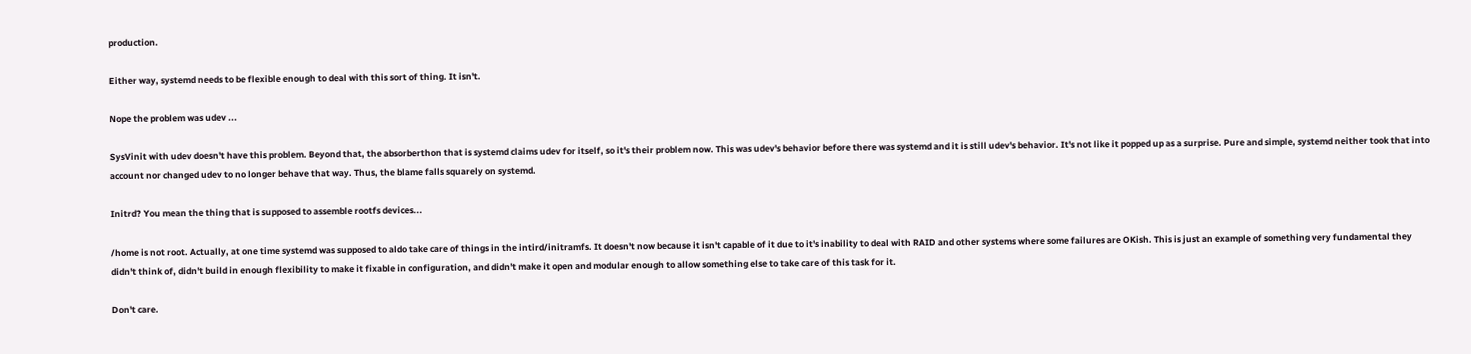production.

Either way, systemd needs to be flexible enough to deal with this sort of thing. It isn't.

Nope the problem was udev ...

SysVinit with udev doesn't have this problem. Beyond that, the absorberthon that is systemd claims udev for itself, so it's their problem now. This was udev's behavior before there was systemd and it is still udev's behavior. It's not like it popped up as a surprise. Pure and simple, systemd neither took that into account nor changed udev to no longer behave that way. Thus, the blame falls squarely on systemd.

Initrd? You mean the thing that is supposed to assemble rootfs devices...

/home is not root. Actually, at one time systemd was supposed to aldo take care of things in the intird/initramfs. It doesn't now because it isn't capable of it due to it's inability to deal with RAID and other systems where some failures are OKish. This is just an example of something very fundamental they didn't think of, didn't build in enough flexibility to make it fixable in configuration, and didn't make it open and modular enough to allow something else to take care of this task for it.

Don't care.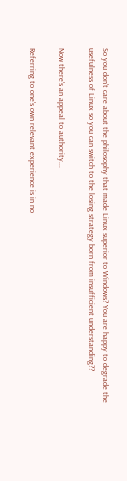So you don't care about the philosophy that made Linux superior to Windows? You are happy to degrade the usefulness of Linux so you can switch to the losing strategy born from insufficient understanding??

Now there's an appeal to authority...

Referring to one's own relevant experience is in no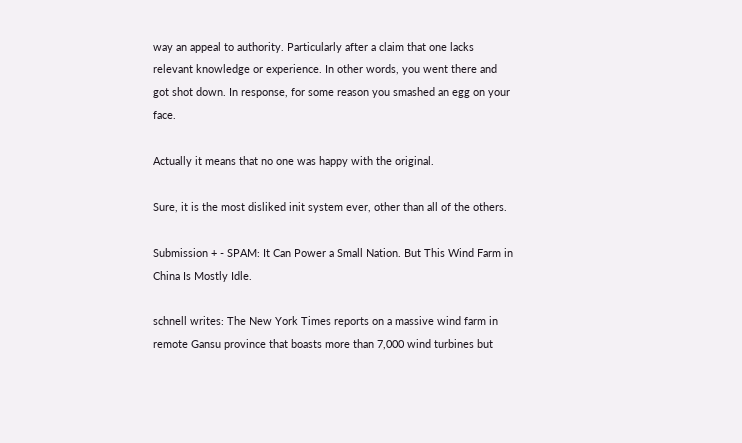way an appeal to authority. Particularly after a claim that one lacks relevant knowledge or experience. In other words, you went there and got shot down. In response, for some reason you smashed an egg on your face.

Actually it means that no one was happy with the original.

Sure, it is the most disliked init system ever, other than all of the others.

Submission + - SPAM: It Can Power a Small Nation. But This Wind Farm in China Is Mostly Idle.

schnell writes: The New York Times reports on a massive wind farm in remote Gansu province that boasts more than 7,000 wind turbines but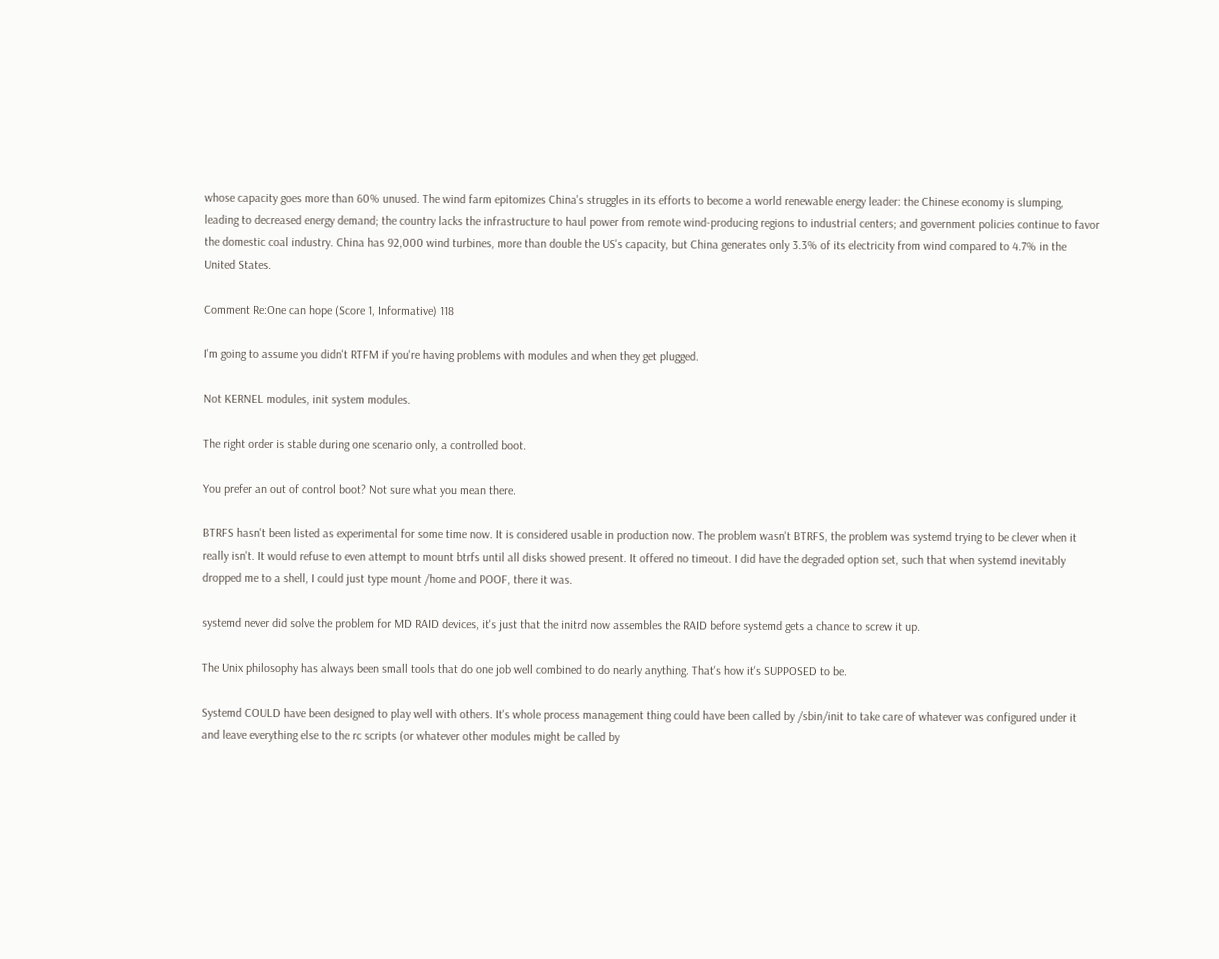whose capacity goes more than 60% unused. The wind farm epitomizes China's struggles in its efforts to become a world renewable energy leader: the Chinese economy is slumping, leading to decreased energy demand; the country lacks the infrastructure to haul power from remote wind-producing regions to industrial centers; and government policies continue to favor the domestic coal industry. China has 92,000 wind turbines, more than double the US's capacity, but China generates only 3.3% of its electricity from wind compared to 4.7% in the United States.

Comment Re:One can hope (Score 1, Informative) 118

I'm going to assume you didn't RTFM if you're having problems with modules and when they get plugged.

Not KERNEL modules, init system modules.

The right order is stable during one scenario only, a controlled boot.

You prefer an out of control boot? Not sure what you mean there.

BTRFS hasn't been listed as experimental for some time now. It is considered usable in production now. The problem wasn't BTRFS, the problem was systemd trying to be clever when it really isn't. It would refuse to even attempt to mount btrfs until all disks showed present. It offered no timeout. I did have the degraded option set, such that when systemd inevitably dropped me to a shell, I could just type mount /home and POOF, there it was.

systemd never did solve the problem for MD RAID devices, it's just that the initrd now assembles the RAID before systemd gets a chance to screw it up.

The Unix philosophy has always been small tools that do one job well combined to do nearly anything. That's how it's SUPPOSED to be.

Systemd COULD have been designed to play well with others. It's whole process management thing could have been called by /sbin/init to take care of whatever was configured under it and leave everything else to the rc scripts (or whatever other modules might be called by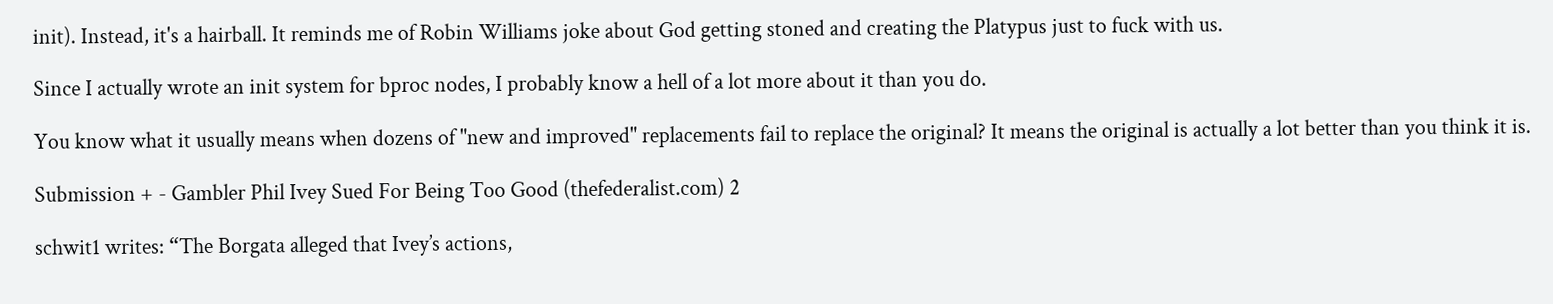init). Instead, it's a hairball. It reminds me of Robin Williams joke about God getting stoned and creating the Platypus just to fuck with us.

Since I actually wrote an init system for bproc nodes, I probably know a hell of a lot more about it than you do.

You know what it usually means when dozens of "new and improved" replacements fail to replace the original? It means the original is actually a lot better than you think it is.

Submission + - Gambler Phil Ivey Sued For Being Too Good (thefederalist.com) 2

schwit1 writes: “The Borgata alleged that Ivey’s actions,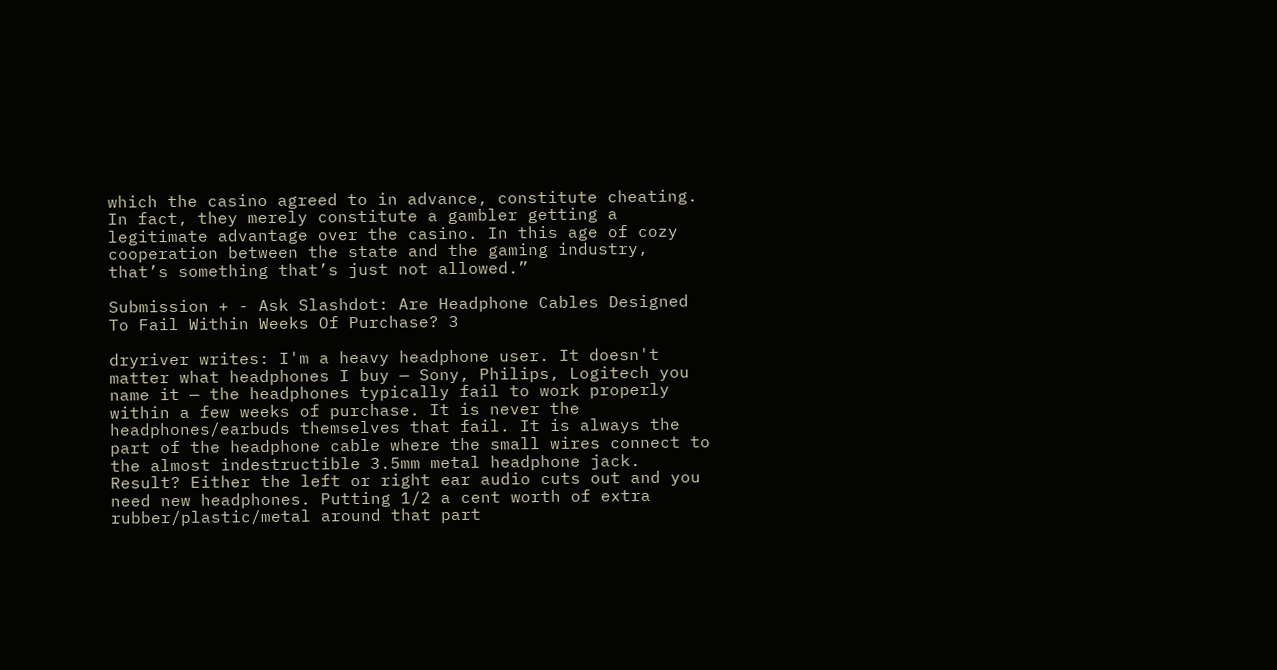which the casino agreed to in advance, constitute cheating. In fact, they merely constitute a gambler getting a legitimate advantage over the casino. In this age of cozy cooperation between the state and the gaming industry, that’s something that’s just not allowed.”

Submission + - Ask Slashdot: Are Headphone Cables Designed To Fail Within Weeks Of Purchase? 3

dryriver writes: I'm a heavy headphone user. It doesn't matter what headphones I buy — Sony, Philips, Logitech you name it — the headphones typically fail to work properly within a few weeks of purchase. It is never the headphones/earbuds themselves that fail. It is always the part of the headphone cable where the small wires connect to the almost indestructible 3.5mm metal headphone jack. Result? Either the left or right ear audio cuts out and you need new headphones. Putting 1/2 a cent worth of extra rubber/plastic/metal around that part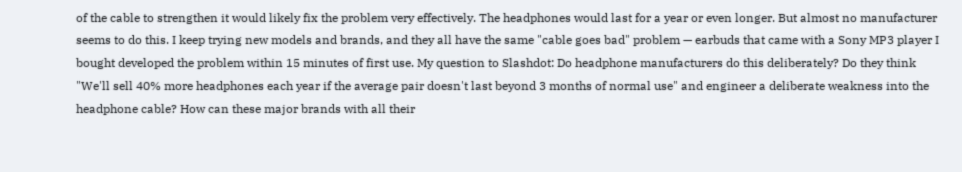of the cable to strengthen it would likely fix the problem very effectively. The headphones would last for a year or even longer. But almost no manufacturer seems to do this. I keep trying new models and brands, and they all have the same "cable goes bad" problem — earbuds that came with a Sony MP3 player I bought developed the problem within 15 minutes of first use. My question to Slashdot: Do headphone manufacturers do this deliberately? Do they think "We'll sell 40% more headphones each year if the average pair doesn't last beyond 3 months of normal use" and engineer a deliberate weakness into the headphone cable? How can these major brands with all their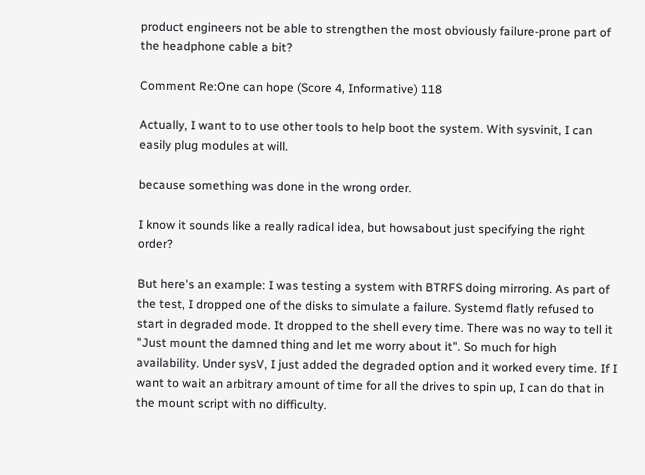product engineers not be able to strengthen the most obviously failure-prone part of the headphone cable a bit?

Comment Re:One can hope (Score 4, Informative) 118

Actually, I want to to use other tools to help boot the system. With sysvinit, I can easily plug modules at will.

because something was done in the wrong order.

I know it sounds like a really radical idea, but howsabout just specifying the right order?

But here's an example: I was testing a system with BTRFS doing mirroring. As part of the test, I dropped one of the disks to simulate a failure. Systemd flatly refused to start in degraded mode. It dropped to the shell every time. There was no way to tell it "Just mount the damned thing and let me worry about it". So much for high availability. Under sysV, I just added the degraded option and it worked every time. If I want to wait an arbitrary amount of time for all the drives to spin up, I can do that in the mount script with no difficulty.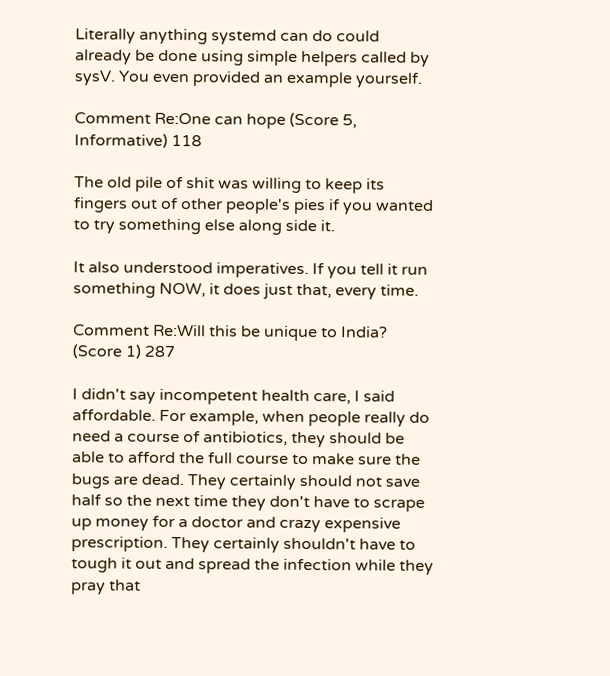Literally anything systemd can do could already be done using simple helpers called by sysV. You even provided an example yourself.

Comment Re:One can hope (Score 5, Informative) 118

The old pile of shit was willing to keep its fingers out of other people's pies if you wanted to try something else along side it.

It also understood imperatives. If you tell it run something NOW, it does just that, every time.

Comment Re:Will this be unique to India? (Score 1) 287

I didn't say incompetent health care, I said affordable. For example, when people really do need a course of antibiotics, they should be able to afford the full course to make sure the bugs are dead. They certainly should not save half so the next time they don't have to scrape up money for a doctor and crazy expensive prescription. They certainly shouldn't have to tough it out and spread the infection while they pray that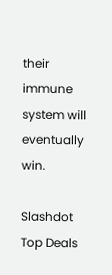their immune system will eventually win.

Slashdot Top Deals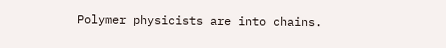Polymer physicists are into chains.